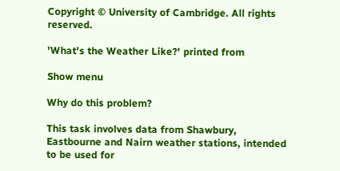Copyright © University of Cambridge. All rights reserved.

'What's the Weather Like?' printed from

Show menu

Why do this problem?

This task involves data from Shawbury, Eastbourne and Nairn weather stations, intended to be used for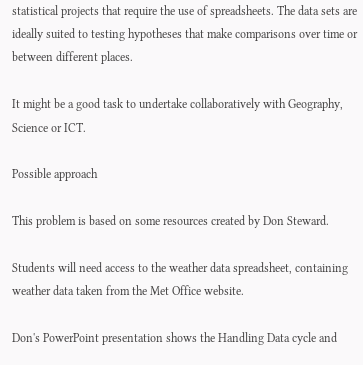statistical projects that require the use of spreadsheets. The data sets are ideally suited to testing hypotheses that make comparisons over time or between different places.

It might be a good task to undertake collaboratively with Geography, Science or ICT.

Possible approach

This problem is based on some resources created by Don Steward.

Students will need access to the weather data spreadsheet, containing weather data taken from the Met Office website.

Don's PowerPoint presentation shows the Handling Data cycle and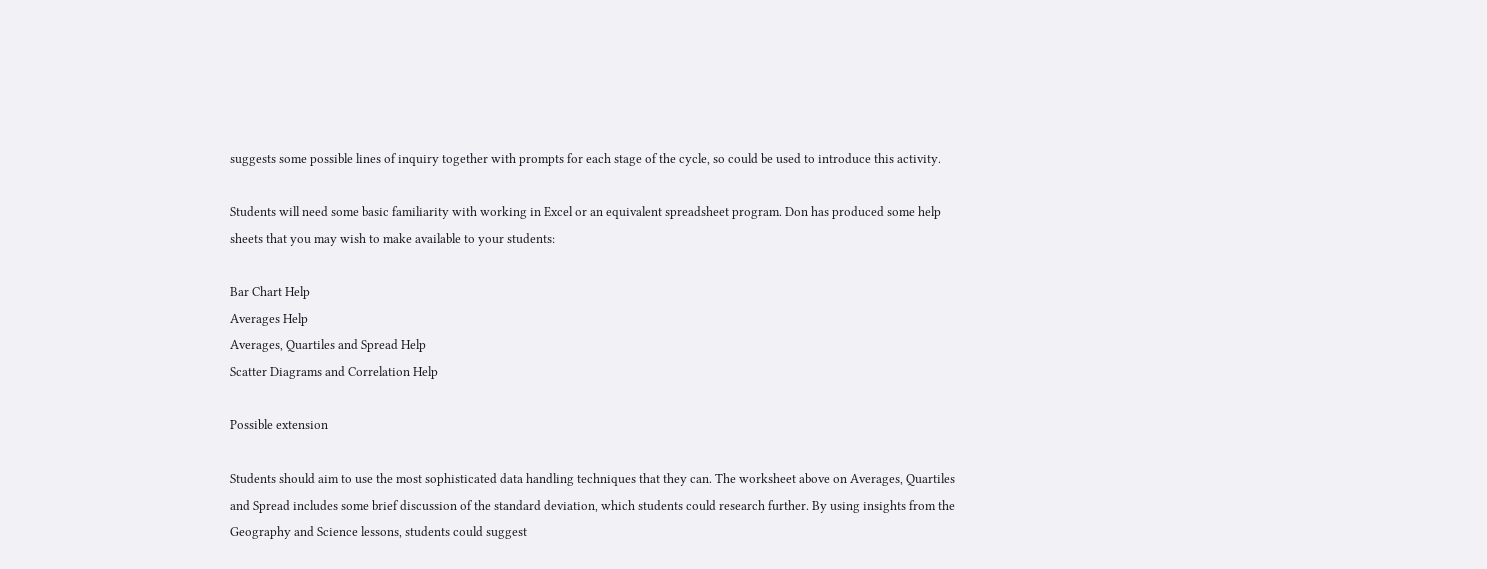suggests some possible lines of inquiry together with prompts for each stage of the cycle, so could be used to introduce this activity.

Students will need some basic familiarity with working in Excel or an equivalent spreadsheet program. Don has produced some help sheets that you may wish to make available to your students:

Bar Chart Help
Averages Help
Averages, Quartiles and Spread Help
Scatter Diagrams and Correlation Help

Possible extension

Students should aim to use the most sophisticated data handling techniques that they can. The worksheet above on Averages, Quartiles and Spread includes some brief discussion of the standard deviation, which students could research further. By using insights from the Geography and Science lessons, students could suggest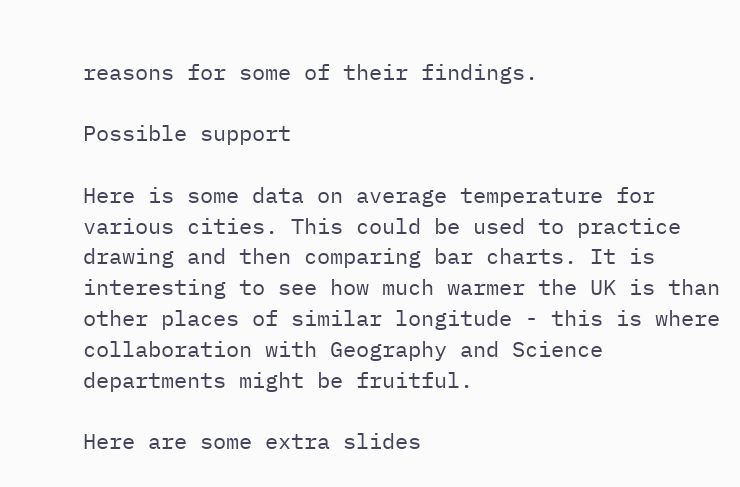reasons for some of their findings.

Possible support

Here is some data on average temperature for various cities. This could be used to practice drawing and then comparing bar charts. It is interesting to see how much warmer the UK is than other places of similar longitude - this is where collaboration with Geography and Science departments might be fruitful.

Here are some extra slides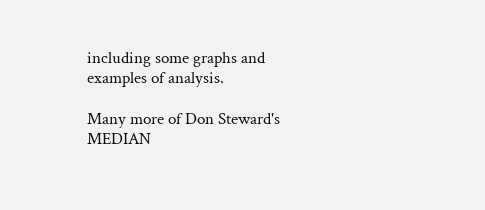including some graphs and examples of analysis.

Many more of Don Steward's MEDIAN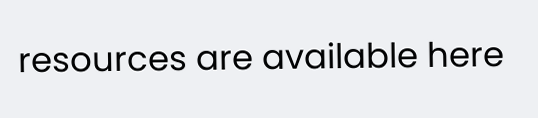resources are available here